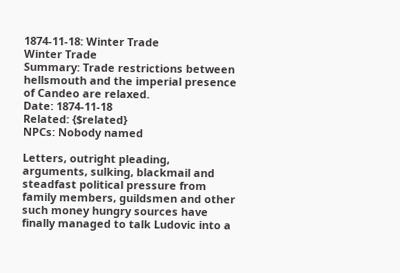1874-11-18: Winter Trade
Winter Trade
Summary: Trade restrictions between hellsmouth and the imperial presence of Candeo are relaxed.
Date: 1874-11-18
Related: {$related}
NPCs: Nobody named

Letters, outright pleading, arguments, sulking, blackmail and steadfast political pressure from family members, guildsmen and other such money hungry sources have finally managed to talk Ludovic into a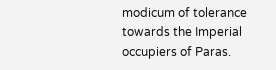modicum of tolerance towards the Imperial occupiers of Paras.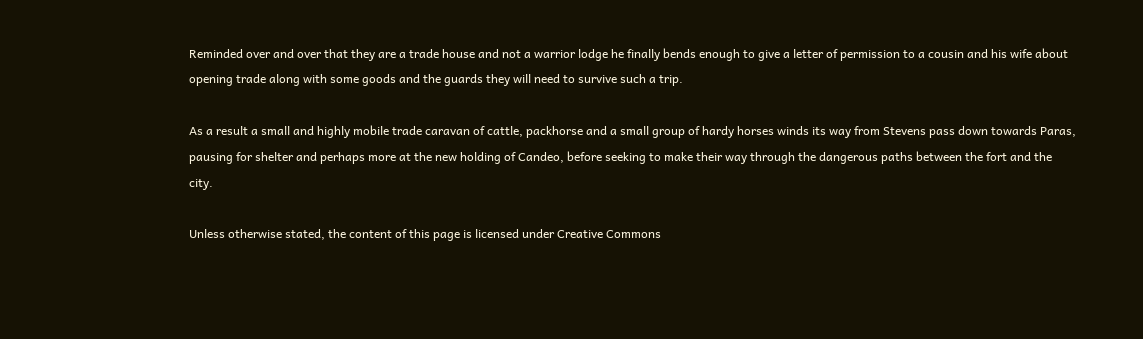Reminded over and over that they are a trade house and not a warrior lodge he finally bends enough to give a letter of permission to a cousin and his wife about opening trade along with some goods and the guards they will need to survive such a trip.

As a result a small and highly mobile trade caravan of cattle, packhorse and a small group of hardy horses winds its way from Stevens pass down towards Paras, pausing for shelter and perhaps more at the new holding of Candeo, before seeking to make their way through the dangerous paths between the fort and the city.

Unless otherwise stated, the content of this page is licensed under Creative Commons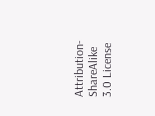Attribution-ShareAlike 3.0 License